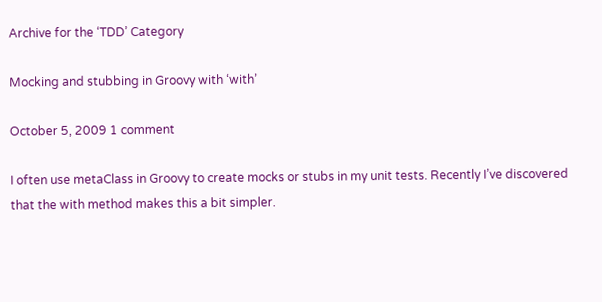Archive for the ‘TDD’ Category

Mocking and stubbing in Groovy with ‘with’

October 5, 2009 1 comment

I often use metaClass in Groovy to create mocks or stubs in my unit tests. Recently I’ve discovered that the with method makes this a bit simpler.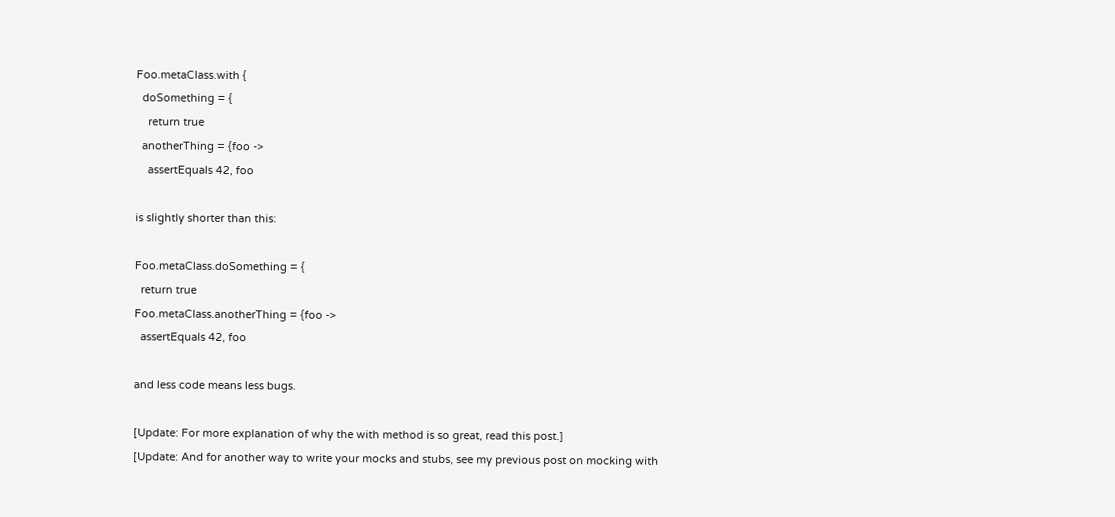Foo.metaClass.with {
  doSomething = {
    return true
  anotherThing = {foo ->
    assertEquals 42, foo

is slightly shorter than this:

Foo.metaClass.doSomething = {
  return true
Foo.metaClass.anotherThing = {foo ->
  assertEquals 42, foo

and less code means less bugs.

[Update: For more explanation of why the with method is so great, read this post.]
[Update: And for another way to write your mocks and stubs, see my previous post on mocking with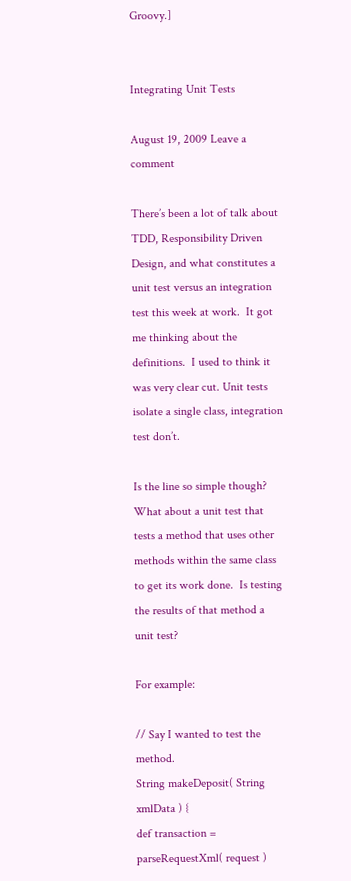Groovy.]


Integrating Unit Tests

August 19, 2009 Leave a comment

There’s been a lot of talk about TDD, Responsibility Driven Design, and what constitutes a unit test versus an integration test this week at work.  It got me thinking about the definitions.  I used to think it was very clear cut. Unit tests isolate a single class, integration test don’t.

Is the line so simple though?  What about a unit test that tests a method that uses other methods within the same class to get its work done.  Is testing the results of that method a unit test?

For example:

// Say I wanted to test the method.
String makeDeposit( String xmlData ) {
def transaction = parseRequestXml( request )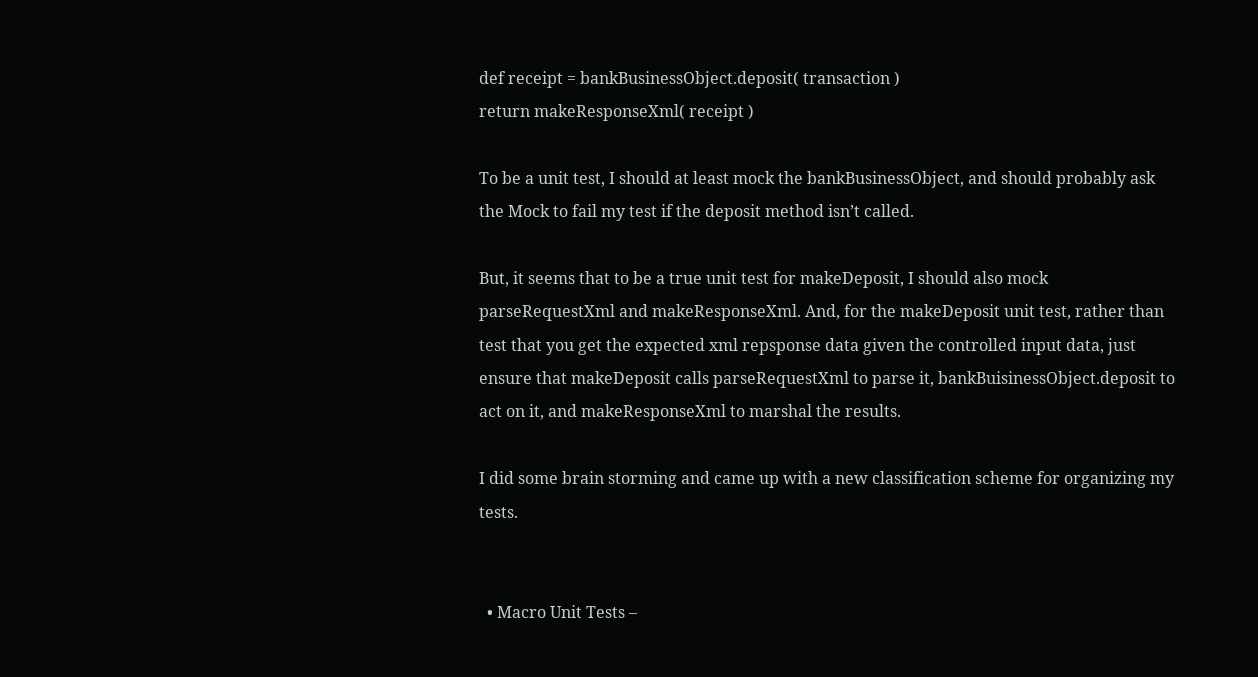def receipt = bankBusinessObject.deposit( transaction )
return makeResponseXml( receipt )

To be a unit test, I should at least mock the bankBusinessObject, and should probably ask the Mock to fail my test if the deposit method isn’t called.

But, it seems that to be a true unit test for makeDeposit, I should also mock parseRequestXml and makeResponseXml. And, for the makeDeposit unit test, rather than test that you get the expected xml repsponse data given the controlled input data, just ensure that makeDeposit calls parseRequestXml to parse it, bankBuisinessObject.deposit to act on it, and makeResponseXml to marshal the results.

I did some brain storming and came up with a new classification scheme for organizing my tests.


  • Macro Unit Tests –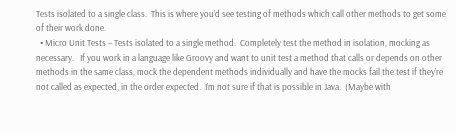Tests isolated to a single class.  This is where you’d see testing of methods which call other methods to get some of their work done.
  • Micro Unit Tests – Tests isolated to a single method.  Completely test the method in isolation, mocking as necessary.   If you work in a language like Groovy and want to unit test a method that calls or depends on other methods in the same class, mock the dependent methods individually and have the mocks fail the test if they’re not called as expected, in the order expected.  I’m not sure if that is possible in Java.  (Maybe with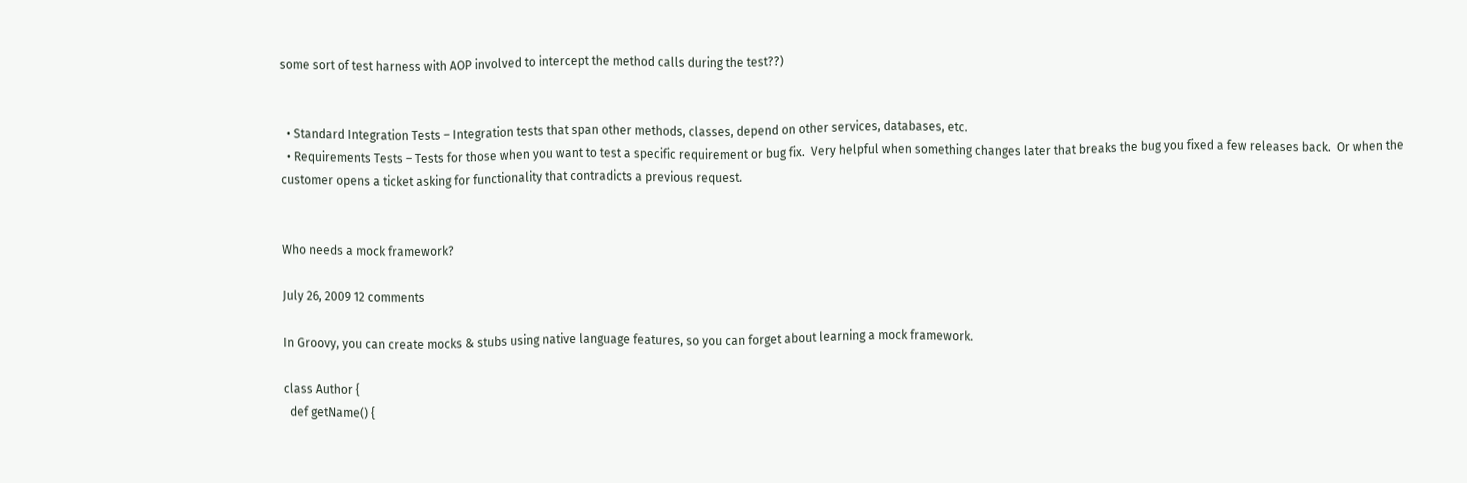some sort of test harness with AOP involved to intercept the method calls during the test??)


  • Standard Integration Tests – Integration tests that span other methods, classes, depend on other services, databases, etc.
  • Requirements Tests – Tests for those when you want to test a specific requirement or bug fix.  Very helpful when something changes later that breaks the bug you fixed a few releases back.  Or when the customer opens a ticket asking for functionality that contradicts a previous request.


Who needs a mock framework?

July 26, 2009 12 comments

In Groovy, you can create mocks & stubs using native language features, so you can forget about learning a mock framework.

class Author {
  def getName() {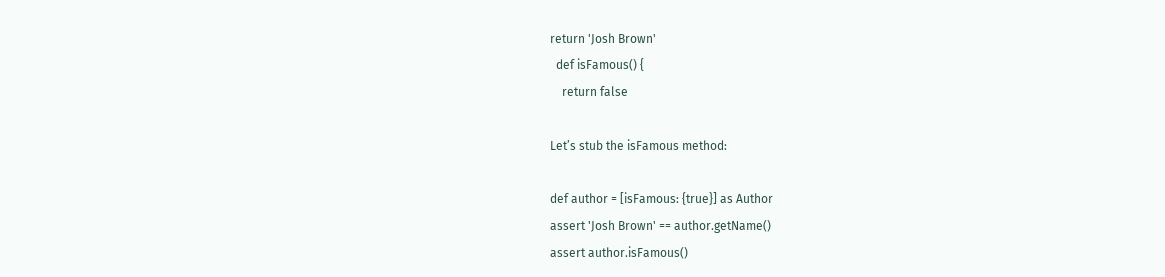return 'Josh Brown'
  def isFamous() {
    return false

Let’s stub the isFamous method:

def author = [isFamous: {true}] as Author
assert 'Josh Brown' == author.getName()
assert author.isFamous()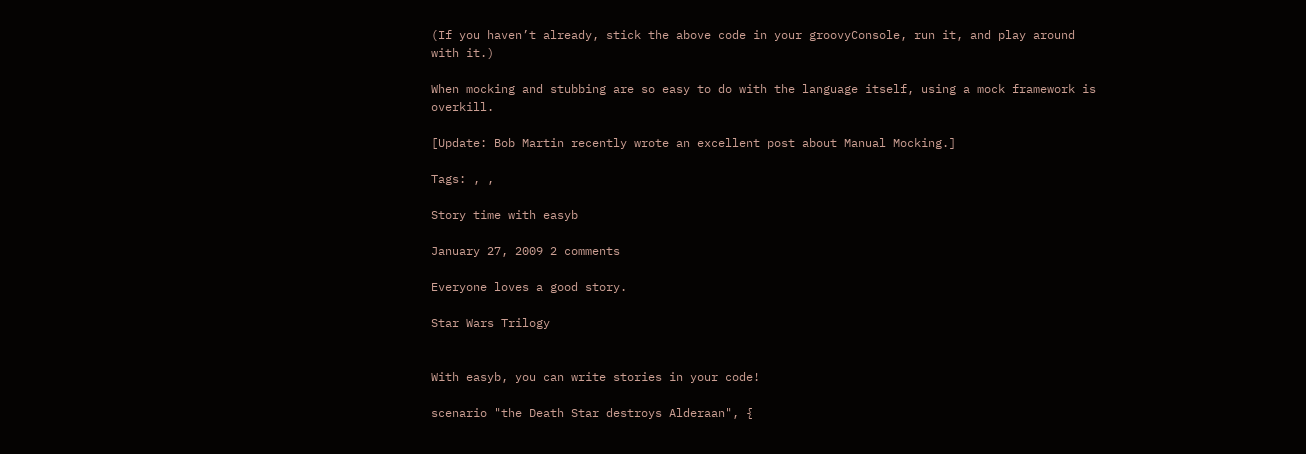(If you haven’t already, stick the above code in your groovyConsole, run it, and play around with it.)

When mocking and stubbing are so easy to do with the language itself, using a mock framework is overkill.

[Update: Bob Martin recently wrote an excellent post about Manual Mocking.]

Tags: , ,

Story time with easyb

January 27, 2009 2 comments

Everyone loves a good story.

Star Wars Trilogy


With easyb, you can write stories in your code!

scenario "the Death Star destroys Alderaan", {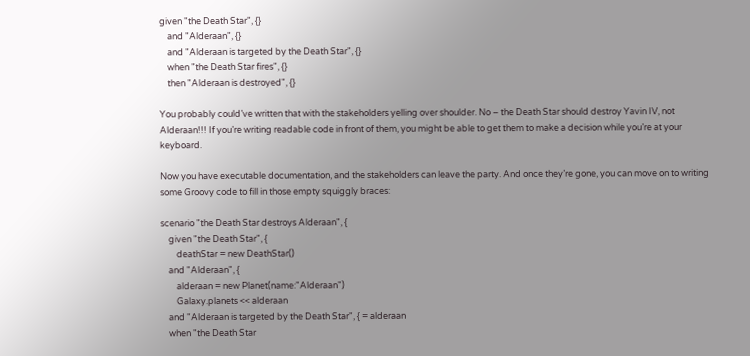given "the Death Star", {}
    and "Alderaan", {}
    and "Alderaan is targeted by the Death Star", {}
    when "the Death Star fires", {}
    then "Alderaan is destroyed", {}

You probably could’ve written that with the stakeholders yelling over shoulder. No – the Death Star should destroy Yavin IV, not Alderaan!!! If you’re writing readable code in front of them, you might be able to get them to make a decision while you’re at your keyboard.

Now you have executable documentation, and the stakeholders can leave the party. And once they’re gone, you can move on to writing some Groovy code to fill in those empty squiggly braces:

scenario "the Death Star destroys Alderaan", {
    given "the Death Star", {
        deathStar = new DeathStar()
    and "Alderaan", {
        alderaan = new Planet(name:"Alderaan")
        Galaxy.planets << alderaan
    and "Alderaan is targeted by the Death Star", { = alderaan
    when "the Death Star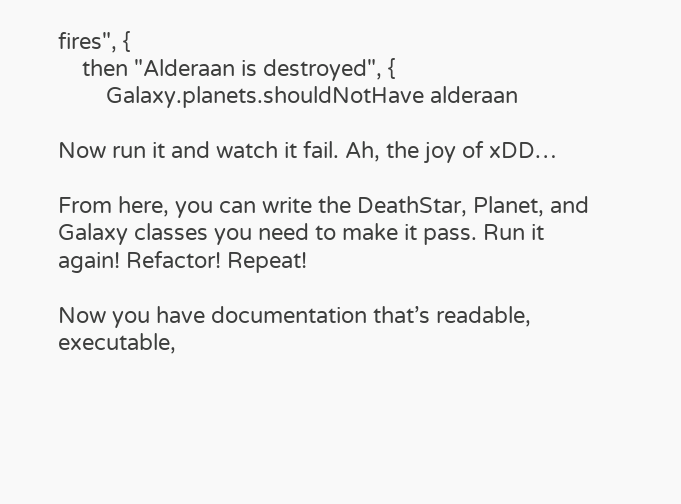fires", {
    then "Alderaan is destroyed", {
        Galaxy.planets.shouldNotHave alderaan

Now run it and watch it fail. Ah, the joy of xDD…

From here, you can write the DeathStar, Planet, and Galaxy classes you need to make it pass. Run it again! Refactor! Repeat!

Now you have documentation that’s readable, executable,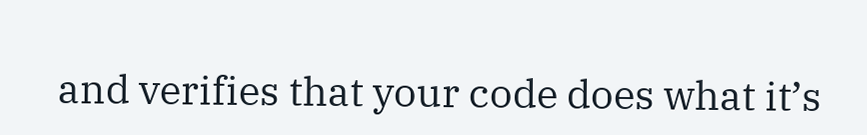and verifies that your code does what it’s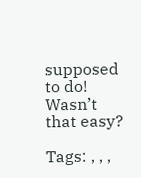supposed to do! Wasn’t that easy?

Tags: , , ,